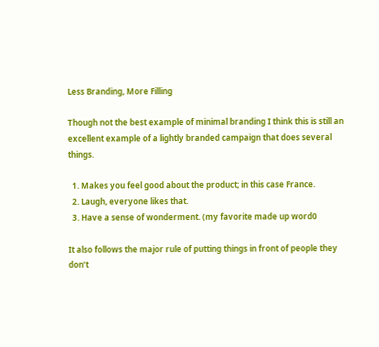Less Branding, More Filling

Though not the best example of minimal branding I think this is still an excellent example of a lightly branded campaign that does several things.

  1. Makes you feel good about the product; in this case France.
  2. Laugh, everyone likes that.
  3. Have a sense of wonderment. (my favorite made up word0

It also follows the major rule of putting things in front of people they don’t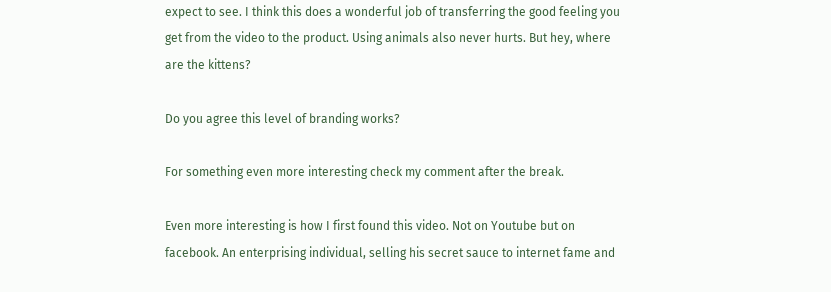expect to see. I think this does a wonderful job of transferring the good feeling you get from the video to the product. Using animals also never hurts. But hey, where are the kittens?

Do you agree this level of branding works?

For something even more interesting check my comment after the break.

Even more interesting is how I first found this video. Not on Youtube but on facebook. An enterprising individual, selling his secret sauce to internet fame and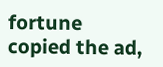fortune copied the ad,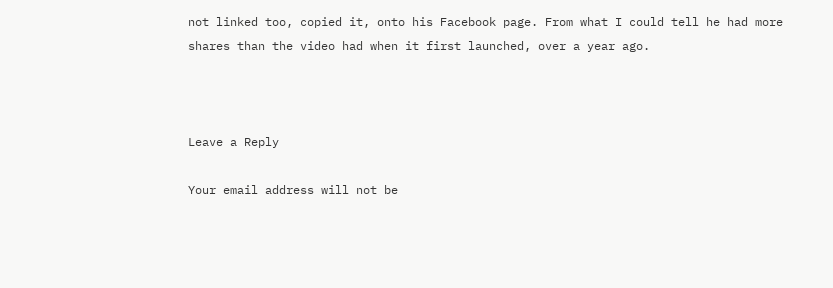not linked too, copied it, onto his Facebook page. From what I could tell he had more shares than the video had when it first launched, over a year ago.



Leave a Reply

Your email address will not be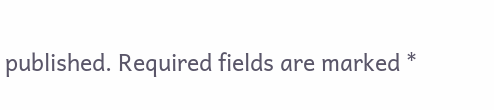published. Required fields are marked *